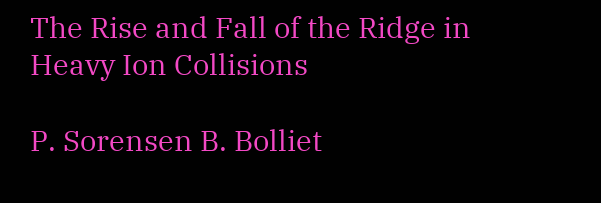The Rise and Fall of the Ridge in Heavy Ion Collisions

P. Sorensen B. Bolliet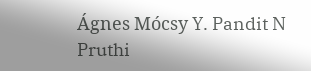Ágnes Mócsy Y. Pandit N Pruthi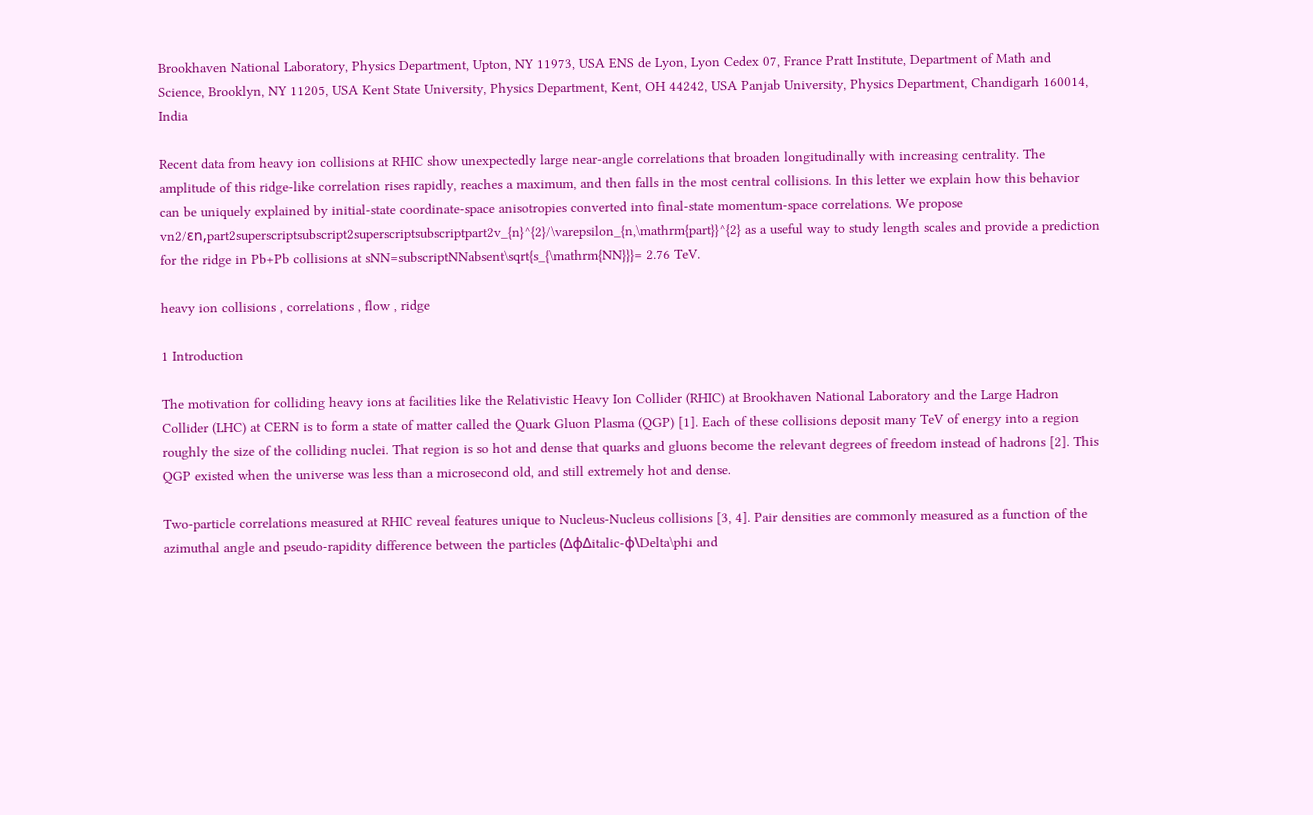Brookhaven National Laboratory, Physics Department, Upton, NY 11973, USA ENS de Lyon, Lyon Cedex 07, France Pratt Institute, Department of Math and Science, Brooklyn, NY 11205, USA Kent State University, Physics Department, Kent, OH 44242, USA Panjab University, Physics Department, Chandigarh 160014, India

Recent data from heavy ion collisions at RHIC show unexpectedly large near-angle correlations that broaden longitudinally with increasing centrality. The amplitude of this ridge-like correlation rises rapidly, reaches a maximum, and then falls in the most central collisions. In this letter we explain how this behavior can be uniquely explained by initial-state coordinate-space anisotropies converted into final-state momentum-space correlations. We propose vn2/εn,part2superscriptsubscript2superscriptsubscriptpart2v_{n}^{2}/\varepsilon_{n,\mathrm{part}}^{2} as a useful way to study length scales and provide a prediction for the ridge in Pb+Pb collisions at sNN=subscriptNNabsent\sqrt{s_{\mathrm{NN}}}= 2.76 TeV.

heavy ion collisions , correlations , flow , ridge

1 Introduction

The motivation for colliding heavy ions at facilities like the Relativistic Heavy Ion Collider (RHIC) at Brookhaven National Laboratory and the Large Hadron Collider (LHC) at CERN is to form a state of matter called the Quark Gluon Plasma (QGP) [1]. Each of these collisions deposit many TeV of energy into a region roughly the size of the colliding nuclei. That region is so hot and dense that quarks and gluons become the relevant degrees of freedom instead of hadrons [2]. This QGP existed when the universe was less than a microsecond old, and still extremely hot and dense.

Two-particle correlations measured at RHIC reveal features unique to Nucleus-Nucleus collisions [3, 4]. Pair densities are commonly measured as a function of the azimuthal angle and pseudo-rapidity difference between the particles (ΔϕΔitalic-ϕ\Delta\phi and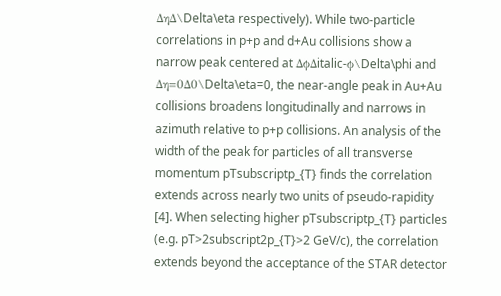ΔηΔ\Delta\eta respectively). While two-particle correlations in p+p and d+Au collisions show a narrow peak centered at ΔϕΔitalic-ϕ\Delta\phi and Δη=0Δ0\Delta\eta=0, the near-angle peak in Au+Au collisions broadens longitudinally and narrows in azimuth relative to p+p collisions. An analysis of the width of the peak for particles of all transverse momentum pTsubscriptp_{T} finds the correlation extends across nearly two units of pseudo-rapidity [4]. When selecting higher pTsubscriptp_{T} particles (e.g. pT>2subscript2p_{T}>2 GeV/c), the correlation extends beyond the acceptance of the STAR detector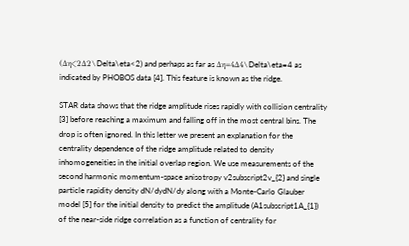(Δη<2Δ2\Delta\eta<2) and perhaps as far as Δη=4Δ4\Delta\eta=4 as indicated by PHOBOS data [4]. This feature is known as the ridge.

STAR data shows that the ridge amplitude rises rapidly with collision centrality [3] before reaching a maximum and falling off in the most central bins. The drop is often ignored. In this letter we present an explanation for the centrality dependence of the ridge amplitude related to density inhomogeneities in the initial overlap region. We use measurements of the second harmonic momentum-space anisotropy v2subscript2v_{2} and single particle rapidity density dN/dydN/dy along with a Monte-Carlo Glauber model [5] for the initial density to predict the amplitude (A1subscript1A_{1}) of the near-side ridge correlation as a function of centrality for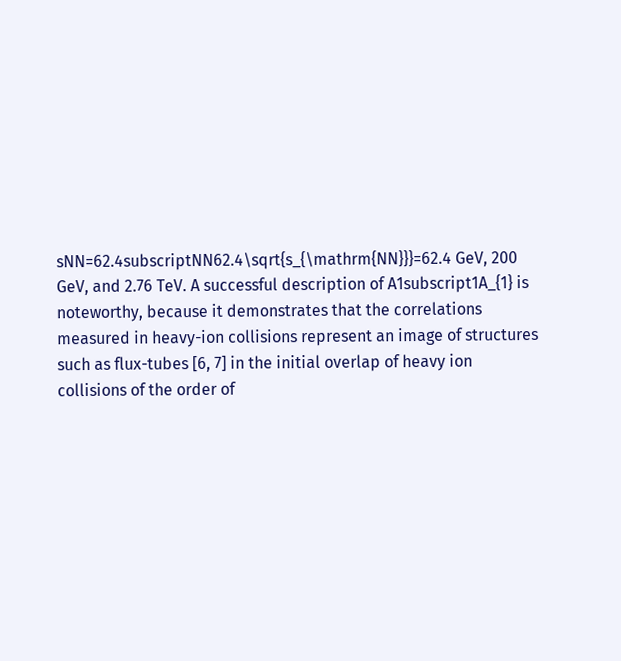sNN=62.4subscriptNN62.4\sqrt{s_{\mathrm{NN}}}=62.4 GeV, 200 GeV, and 2.76 TeV. A successful description of A1subscript1A_{1} is noteworthy, because it demonstrates that the correlations measured in heavy-ion collisions represent an image of structures such as flux-tubes [6, 7] in the initial overlap of heavy ion collisions of the order of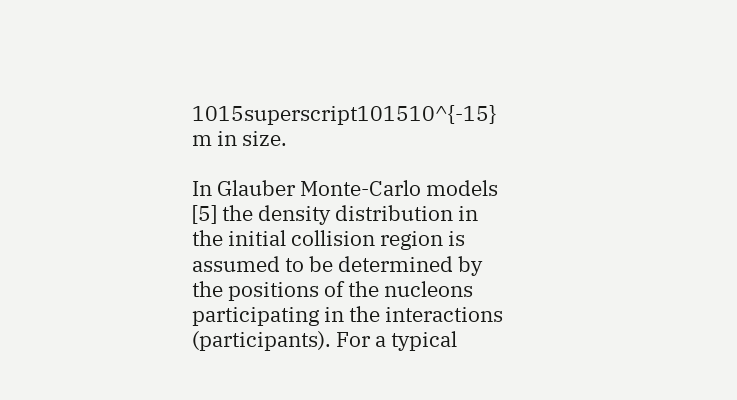1015superscript101510^{-15} m in size.

In Glauber Monte-Carlo models [5] the density distribution in the initial collision region is assumed to be determined by the positions of the nucleons participating in the interactions (participants). For a typical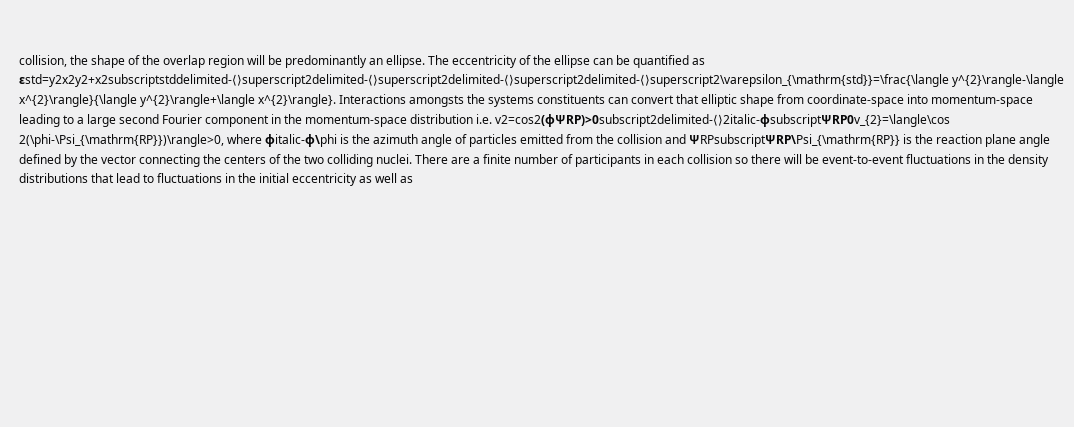collision, the shape of the overlap region will be predominantly an ellipse. The eccentricity of the ellipse can be quantified as εstd=y2x2y2+x2subscriptstddelimited-⟨⟩superscript2delimited-⟨⟩superscript2delimited-⟨⟩superscript2delimited-⟨⟩superscript2\varepsilon_{\mathrm{std}}=\frac{\langle y^{2}\rangle-\langle x^{2}\rangle}{\langle y^{2}\rangle+\langle x^{2}\rangle}. Interactions amongsts the systems constituents can convert that elliptic shape from coordinate-space into momentum-space leading to a large second Fourier component in the momentum-space distribution i.e. v2=cos2(ϕΨRP)>0subscript2delimited-⟨⟩2italic-ϕsubscriptΨRP0v_{2}=\langle\cos 2(\phi-\Psi_{\mathrm{RP}})\rangle>0, where ϕitalic-ϕ\phi is the azimuth angle of particles emitted from the collision and ΨRPsubscriptΨRP\Psi_{\mathrm{RP}} is the reaction plane angle defined by the vector connecting the centers of the two colliding nuclei. There are a finite number of participants in each collision so there will be event-to-event fluctuations in the density distributions that lead to fluctuations in the initial eccentricity as well as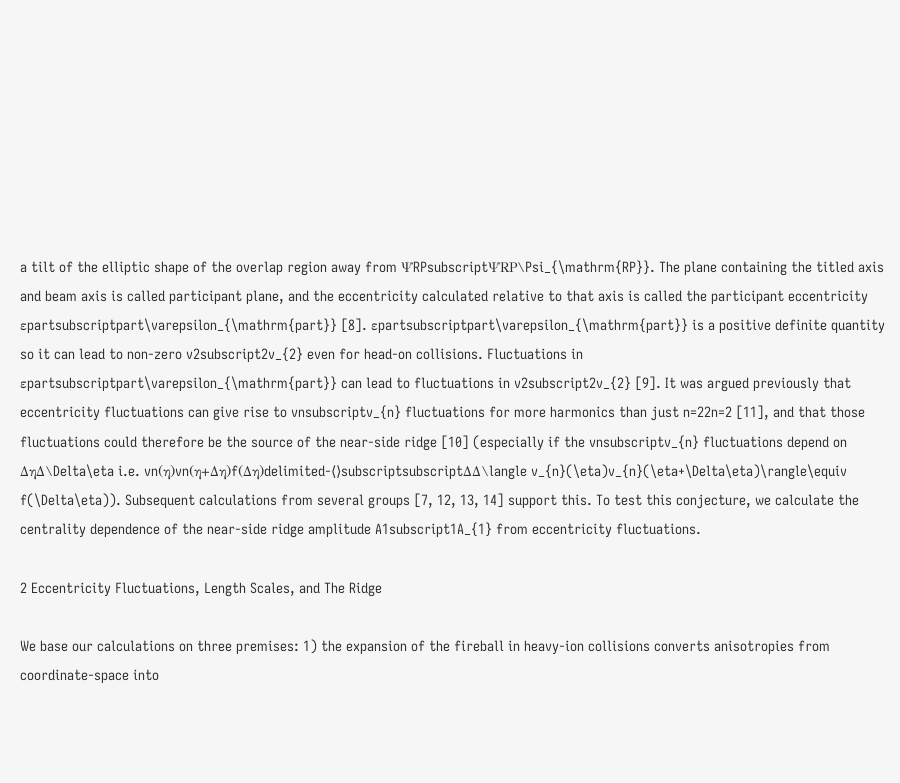a tilt of the elliptic shape of the overlap region away from ΨRPsubscriptΨRP\Psi_{\mathrm{RP}}. The plane containing the titled axis and beam axis is called participant plane, and the eccentricity calculated relative to that axis is called the participant eccentricity εpartsubscriptpart\varepsilon_{\mathrm{part}} [8]. εpartsubscriptpart\varepsilon_{\mathrm{part}} is a positive definite quantity so it can lead to non-zero v2subscript2v_{2} even for head-on collisions. Fluctuations in εpartsubscriptpart\varepsilon_{\mathrm{part}} can lead to fluctuations in v2subscript2v_{2} [9]. It was argued previously that eccentricity fluctuations can give rise to vnsubscriptv_{n} fluctuations for more harmonics than just n=22n=2 [11], and that those fluctuations could therefore be the source of the near-side ridge [10] (especially if the vnsubscriptv_{n} fluctuations depend on ΔηΔ\Delta\eta i.e. vn(η)vn(η+Δη)f(Δη)delimited-⟨⟩subscriptsubscriptΔΔ\langle v_{n}(\eta)v_{n}(\eta+\Delta\eta)\rangle\equiv f(\Delta\eta)). Subsequent calculations from several groups [7, 12, 13, 14] support this. To test this conjecture, we calculate the centrality dependence of the near-side ridge amplitude A1subscript1A_{1} from eccentricity fluctuations.

2 Eccentricity Fluctuations, Length Scales, and The Ridge

We base our calculations on three premises: 1) the expansion of the fireball in heavy-ion collisions converts anisotropies from coordinate-space into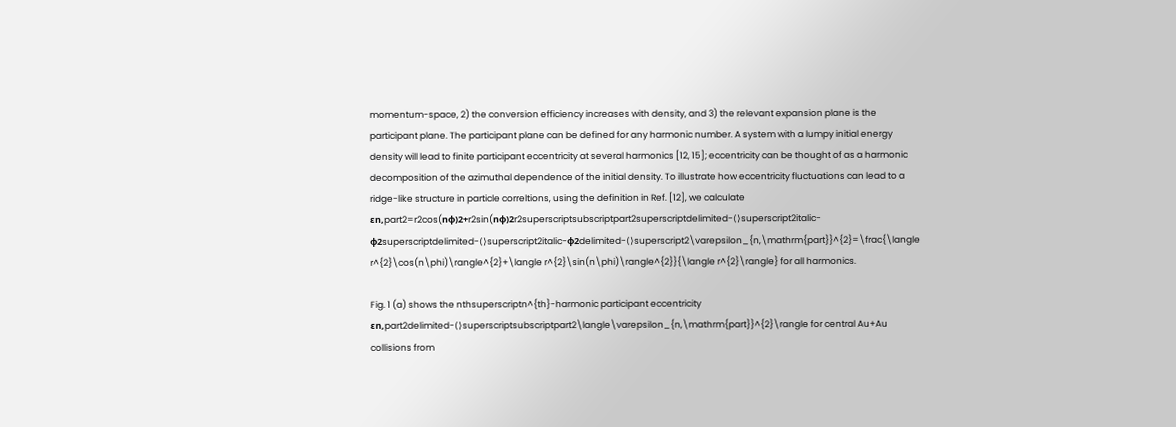momentum-space, 2) the conversion efficiency increases with density, and 3) the relevant expansion plane is the participant plane. The participant plane can be defined for any harmonic number. A system with a lumpy initial energy density will lead to finite participant eccentricity at several harmonics [12, 15]; eccentricity can be thought of as a harmonic decomposition of the azimuthal dependence of the initial density. To illustrate how eccentricity fluctuations can lead to a ridge-like structure in particle correltions, using the definition in Ref. [12], we calculate εn,part2=r2cos(nϕ)2+r2sin(nϕ)2r2superscriptsubscriptpart2superscriptdelimited-⟨⟩superscript2italic-ϕ2superscriptdelimited-⟨⟩superscript2italic-ϕ2delimited-⟨⟩superscript2\varepsilon_{n,\mathrm{part}}^{2}=\frac{\langle r^{2}\cos(n\phi)\rangle^{2}+\langle r^{2}\sin(n\phi)\rangle^{2}}{\langle r^{2}\rangle} for all harmonics.

Fig. 1 (a) shows the nthsuperscriptn^{th}-harmonic participant eccentricity εn,part2delimited-⟨⟩superscriptsubscriptpart2\langle\varepsilon_{n,\mathrm{part}}^{2}\rangle for central Au+Au collisions from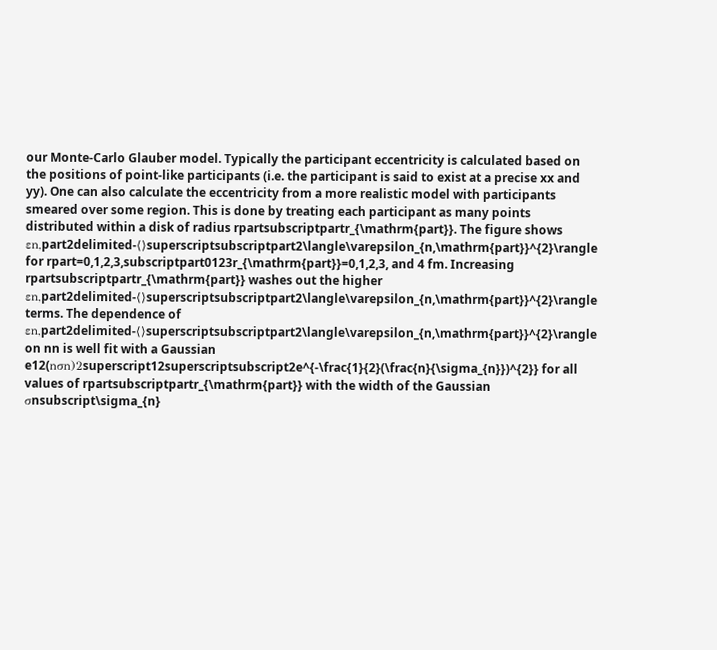our Monte-Carlo Glauber model. Typically the participant eccentricity is calculated based on the positions of point-like participants (i.e. the participant is said to exist at a precise xx and yy). One can also calculate the eccentricity from a more realistic model with participants smeared over some region. This is done by treating each participant as many points distributed within a disk of radius rpartsubscriptpartr_{\mathrm{part}}. The figure shows εn,part2delimited-⟨⟩superscriptsubscriptpart2\langle\varepsilon_{n,\mathrm{part}}^{2}\rangle for rpart=0,1,2,3,subscriptpart0123r_{\mathrm{part}}=0,1,2,3, and 4 fm. Increasing rpartsubscriptpartr_{\mathrm{part}} washes out the higher εn,part2delimited-⟨⟩superscriptsubscriptpart2\langle\varepsilon_{n,\mathrm{part}}^{2}\rangle terms. The dependence of εn,part2delimited-⟨⟩superscriptsubscriptpart2\langle\varepsilon_{n,\mathrm{part}}^{2}\rangle on nn is well fit with a Gaussian e12(nσn)2superscript12superscriptsubscript2e^{-\frac{1}{2}(\frac{n}{\sigma_{n}})^{2}} for all values of rpartsubscriptpartr_{\mathrm{part}} with the width of the Gaussian σnsubscript\sigma_{n}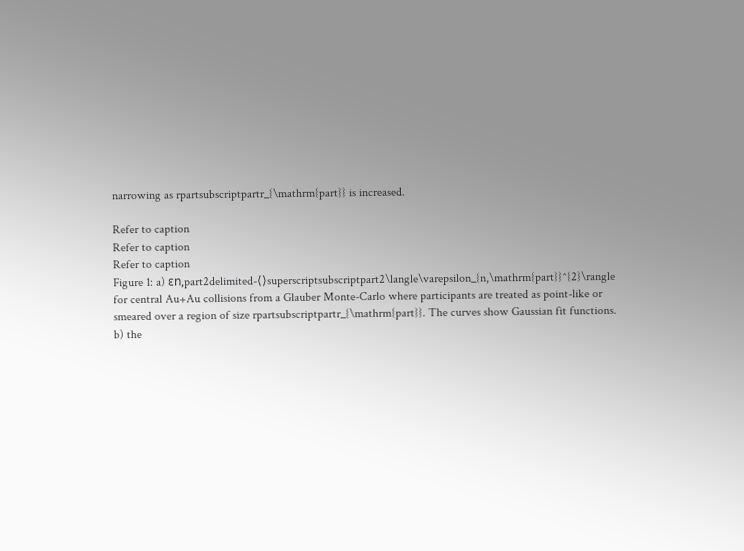narrowing as rpartsubscriptpartr_{\mathrm{part}} is increased.

Refer to caption
Refer to caption
Refer to caption
Figure 1: a) εn,part2delimited-⟨⟩superscriptsubscriptpart2\langle\varepsilon_{n,\mathrm{part}}^{2}\rangle for central Au+Au collisions from a Glauber Monte-Carlo where participants are treated as point-like or smeared over a region of size rpartsubscriptpartr_{\mathrm{part}}. The curves show Gaussian fit functions. b) the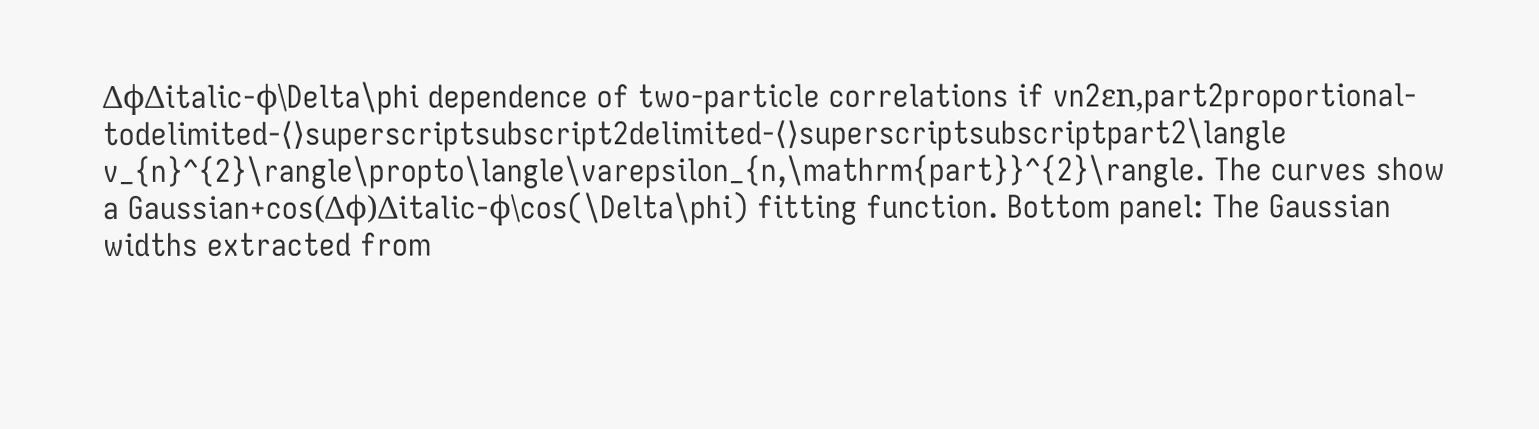ΔϕΔitalic-ϕ\Delta\phi dependence of two-particle correlations if vn2εn,part2proportional-todelimited-⟨⟩superscriptsubscript2delimited-⟨⟩superscriptsubscriptpart2\langle v_{n}^{2}\rangle\propto\langle\varepsilon_{n,\mathrm{part}}^{2}\rangle. The curves show a Gaussian+cos(Δϕ)Δitalic-ϕ\cos(\Delta\phi) fitting function. Bottom panel: The Gaussian widths extracted from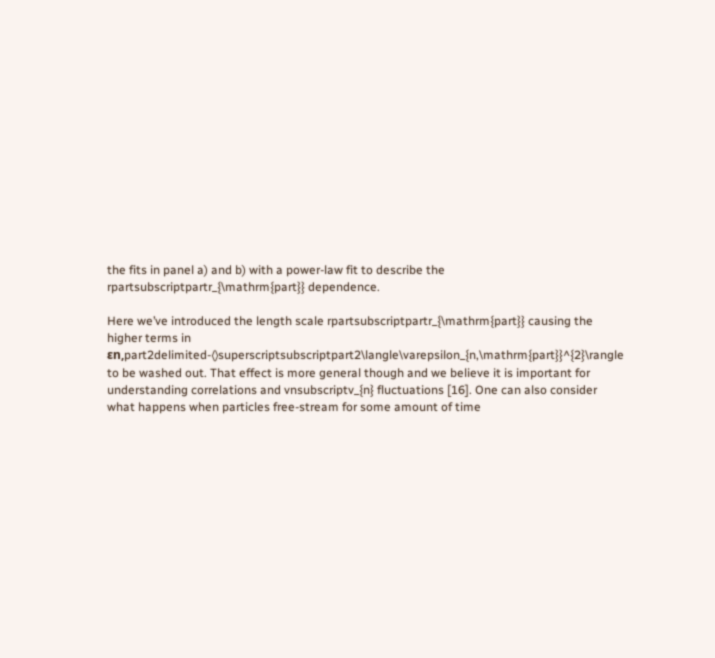the fits in panel a) and b) with a power-law fit to describe the rpartsubscriptpartr_{\mathrm{part}} dependence.

Here we’ve introduced the length scale rpartsubscriptpartr_{\mathrm{part}} causing the higher terms in εn,part2delimited-⟨⟩superscriptsubscriptpart2\langle\varepsilon_{n,\mathrm{part}}^{2}\rangle to be washed out. That effect is more general though and we believe it is important for understanding correlations and vnsubscriptv_{n} fluctuations [16]. One can also consider what happens when particles free-stream for some amount of time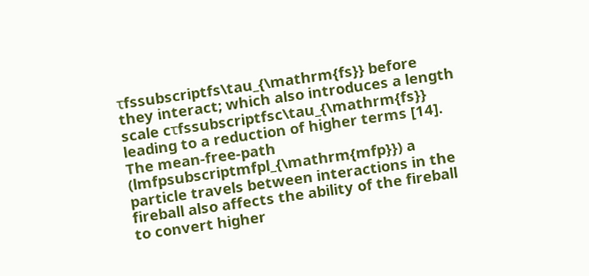τfssubscriptfs\tau_{\mathrm{fs}} before they interact; which also introduces a length scale cτfssubscriptfsc\tau_{\mathrm{fs}} leading to a reduction of higher terms [14]. The mean-free-path (lmfpsubscriptmfpl_{\mathrm{mfp}}) a particle travels between interactions in the fireball also affects the ability of the fireball to convert higher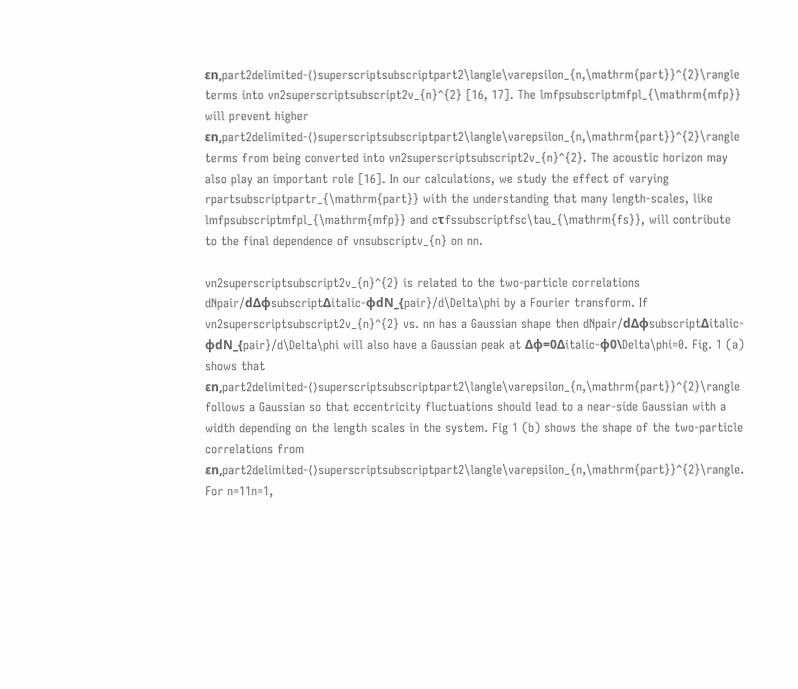εn,part2delimited-⟨⟩superscriptsubscriptpart2\langle\varepsilon_{n,\mathrm{part}}^{2}\rangle terms into vn2superscriptsubscript2v_{n}^{2} [16, 17]. The lmfpsubscriptmfpl_{\mathrm{mfp}} will prevent higher εn,part2delimited-⟨⟩superscriptsubscriptpart2\langle\varepsilon_{n,\mathrm{part}}^{2}\rangle terms from being converted into vn2superscriptsubscript2v_{n}^{2}. The acoustic horizon may also play an important role [16]. In our calculations, we study the effect of varying rpartsubscriptpartr_{\mathrm{part}} with the understanding that many length-scales, like lmfpsubscriptmfpl_{\mathrm{mfp}} and cτfssubscriptfsc\tau_{\mathrm{fs}}, will contribute to the final dependence of vnsubscriptv_{n} on nn.

vn2superscriptsubscript2v_{n}^{2} is related to the two-particle correlations dNpair/dΔϕsubscriptΔitalic-ϕdN_{pair}/d\Delta\phi by a Fourier transform. If vn2superscriptsubscript2v_{n}^{2} vs. nn has a Gaussian shape then dNpair/dΔϕsubscriptΔitalic-ϕdN_{pair}/d\Delta\phi will also have a Gaussian peak at Δϕ=0Δitalic-ϕ0\Delta\phi=0. Fig. 1 (a) shows that εn,part2delimited-⟨⟩superscriptsubscriptpart2\langle\varepsilon_{n,\mathrm{part}}^{2}\rangle follows a Gaussian so that eccentricity fluctuations should lead to a near-side Gaussian with a width depending on the length scales in the system. Fig 1 (b) shows the shape of the two-particle correlations from εn,part2delimited-⟨⟩superscriptsubscriptpart2\langle\varepsilon_{n,\mathrm{part}}^{2}\rangle. For n=11n=1,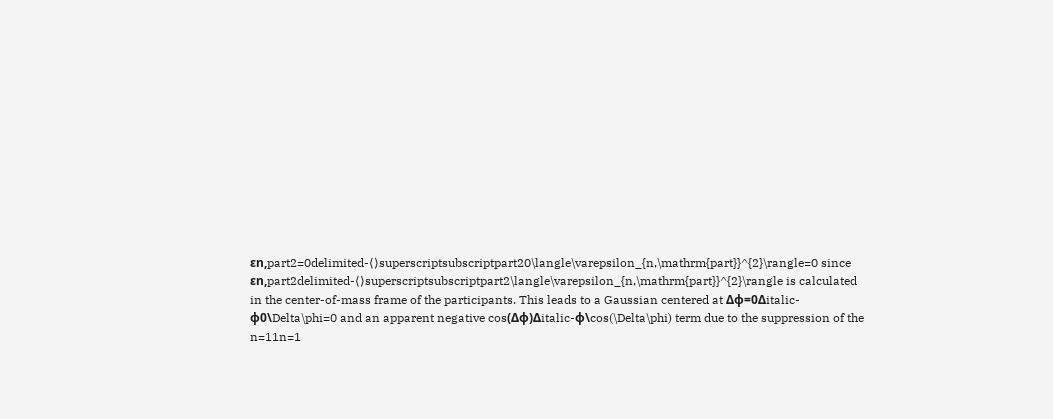εn,part2=0delimited-⟨⟩superscriptsubscriptpart20\langle\varepsilon_{n,\mathrm{part}}^{2}\rangle=0 since εn,part2delimited-⟨⟩superscriptsubscriptpart2\langle\varepsilon_{n,\mathrm{part}}^{2}\rangle is calculated in the center-of-mass frame of the participants. This leads to a Gaussian centered at Δϕ=0Δitalic-ϕ0\Delta\phi=0 and an apparent negative cos(Δϕ)Δitalic-ϕ\cos(\Delta\phi) term due to the suppression of the n=11n=1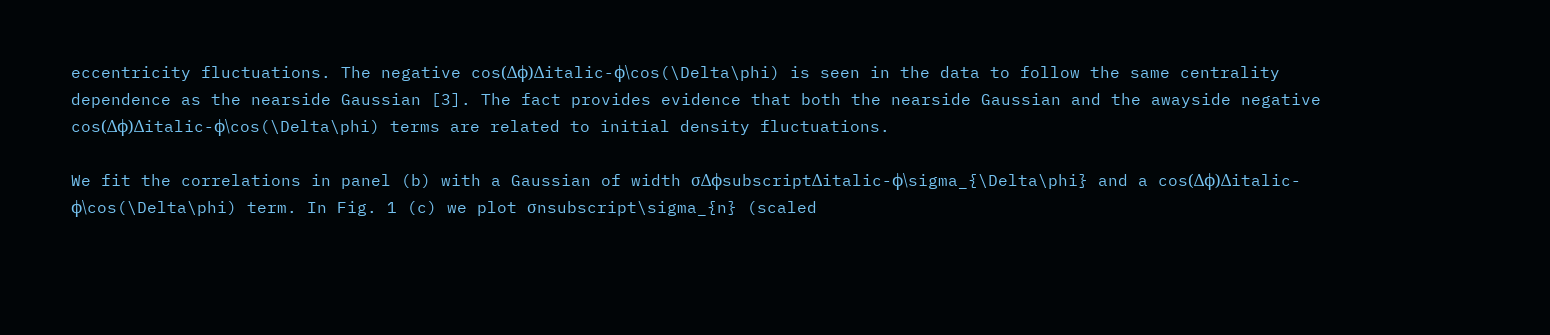eccentricity fluctuations. The negative cos(Δϕ)Δitalic-ϕ\cos(\Delta\phi) is seen in the data to follow the same centrality dependence as the nearside Gaussian [3]. The fact provides evidence that both the nearside Gaussian and the awayside negative cos(Δϕ)Δitalic-ϕ\cos(\Delta\phi) terms are related to initial density fluctuations.

We fit the correlations in panel (b) with a Gaussian of width σΔϕsubscriptΔitalic-ϕ\sigma_{\Delta\phi} and a cos(Δϕ)Δitalic-ϕ\cos(\Delta\phi) term. In Fig. 1 (c) we plot σnsubscript\sigma_{n} (scaled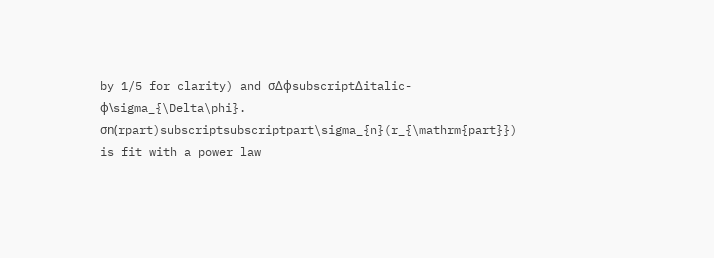by 1/5 for clarity) and σΔϕsubscriptΔitalic-ϕ\sigma_{\Delta\phi}. σn(rpart)subscriptsubscriptpart\sigma_{n}(r_{\mathrm{part}}) is fit with a power law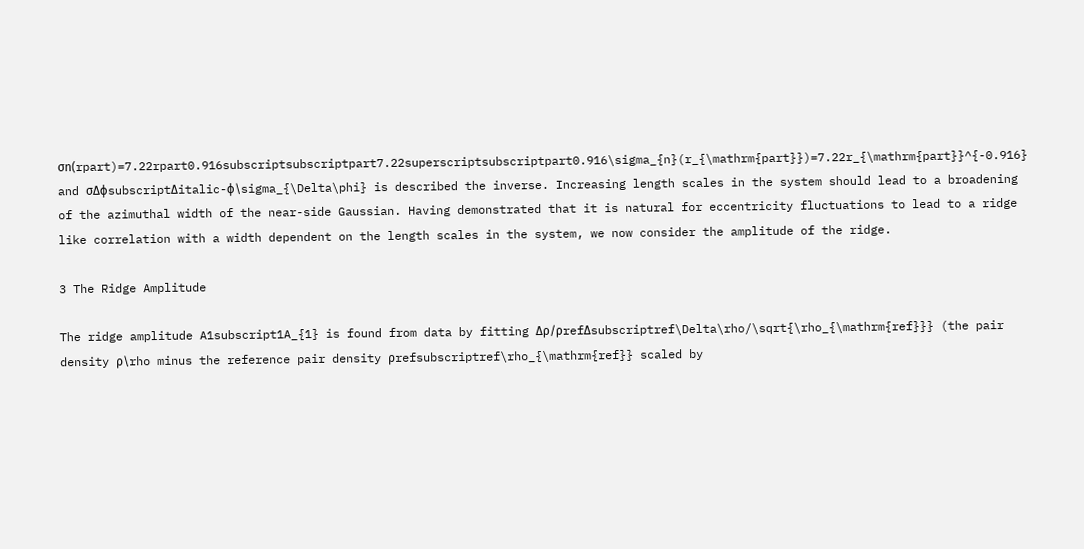σn(rpart)=7.22rpart0.916subscriptsubscriptpart7.22superscriptsubscriptpart0.916\sigma_{n}(r_{\mathrm{part}})=7.22r_{\mathrm{part}}^{-0.916} and σΔϕsubscriptΔitalic-ϕ\sigma_{\Delta\phi} is described the inverse. Increasing length scales in the system should lead to a broadening of the azimuthal width of the near-side Gaussian. Having demonstrated that it is natural for eccentricity fluctuations to lead to a ridge like correlation with a width dependent on the length scales in the system, we now consider the amplitude of the ridge.

3 The Ridge Amplitude

The ridge amplitude A1subscript1A_{1} is found from data by fitting Δρ/ρrefΔsubscriptref\Delta\rho/\sqrt{\rho_{\mathrm{ref}}} (the pair density ρ\rho minus the reference pair density ρrefsubscriptref\rho_{\mathrm{ref}} scaled by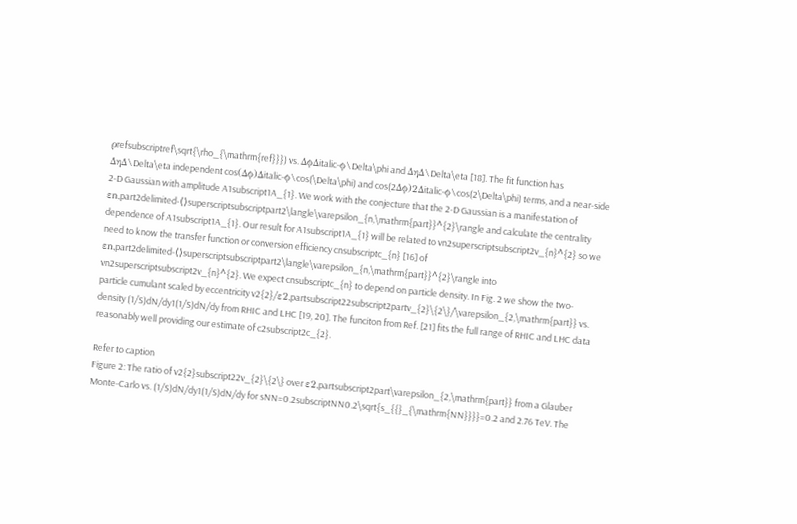ρrefsubscriptref\sqrt{\rho_{\mathrm{ref}}}) vs. ΔϕΔitalic-ϕ\Delta\phi and ΔηΔ\Delta\eta [18]. The fit function has ΔηΔ\Delta\eta independent cos(Δϕ)Δitalic-ϕ\cos(\Delta\phi) and cos(2Δϕ)2Δitalic-ϕ\cos(2\Delta\phi) terms, and a near-side 2-D Gaussian with amplitude A1subscript1A_{1}. We work with the conjecture that the 2-D Gaussian is a manifestation of εn,part2delimited-⟨⟩superscriptsubscriptpart2\langle\varepsilon_{n,\mathrm{part}}^{2}\rangle and calculate the centrality dependence of A1subscript1A_{1}. Our result for A1subscript1A_{1} will be related to vn2superscriptsubscript2v_{n}^{2} so we need to know the transfer function or conversion efficiency cnsubscriptc_{n} [16] of εn,part2delimited-⟨⟩superscriptsubscriptpart2\langle\varepsilon_{n,\mathrm{part}}^{2}\rangle into vn2superscriptsubscript2v_{n}^{2}. We expect cnsubscriptc_{n} to depend on particle density. In Fig. 2 we show the two-particle cumulant scaled by eccentricity v2{2}/ε2,partsubscript22subscript2partv_{2}\{2\}/\varepsilon_{2,\mathrm{part}} vs. density (1/S)dN/dy1(1/S)dN/dy from RHIC and LHC [19, 20]. The funciton from Ref. [21] fits the full range of RHIC and LHC data reasonably well providing our estimate of c2subscript2c_{2}.

Refer to caption
Figure 2: The ratio of v2{2}subscript22v_{2}\{2\} over ε2,partsubscript2part\varepsilon_{2,\mathrm{part}} from a Glauber Monte-Carlo vs. (1/S)dN/dy1(1/S)dN/dy for sNN=0.2subscriptNN0.2\sqrt{s_{{}_{\mathrm{NN}}}}=0.2 and 2.76 TeV. The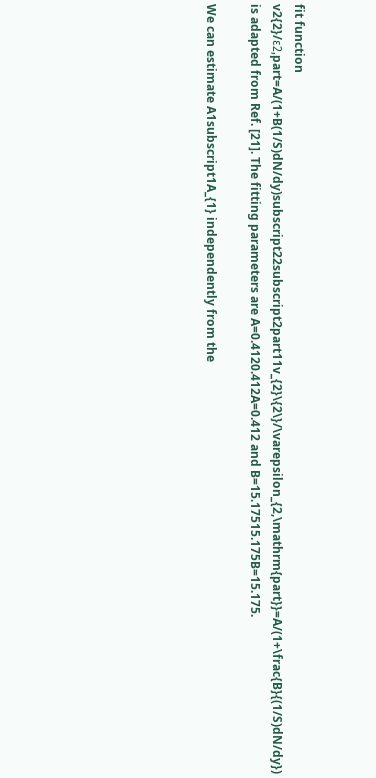fit function v2{2}/ε2,part=A/(1+B(1/S)dN/dy)subscript22subscript2part11v_{2}\{2\}/\varepsilon_{2,\mathrm{part}}=A/(1+\frac{B}{(1/S)dN/dy}) is adapted from Ref. [21]. The fitting parameters are A=0.4120.412A=0.412 and B=15.17515.175B=15.175.

We can estimate A1subscript1A_{1} independently from the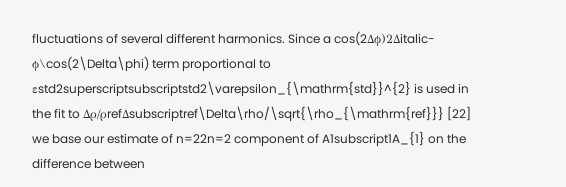fluctuations of several different harmonics. Since a cos(2Δϕ)2Δitalic-ϕ\cos(2\Delta\phi) term proportional to εstd2superscriptsubscriptstd2\varepsilon_{\mathrm{std}}^{2} is used in the fit to Δρ/ρrefΔsubscriptref\Delta\rho/\sqrt{\rho_{\mathrm{ref}}} [22] we base our estimate of n=22n=2 component of A1subscript1A_{1} on the difference between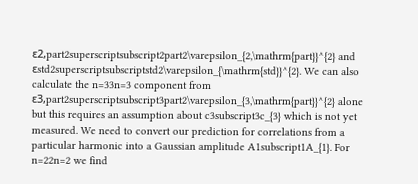ε2,part2superscriptsubscript2part2\varepsilon_{2,\mathrm{part}}^{2} and εstd2superscriptsubscriptstd2\varepsilon_{\mathrm{std}}^{2}. We can also calculate the n=33n=3 component from ε3,part2superscriptsubscript3part2\varepsilon_{3,\mathrm{part}}^{2} alone but this requires an assumption about c3subscript3c_{3} which is not yet measured. We need to convert our prediction for correlations from a particular harmonic into a Gaussian amplitude A1subscript1A_{1}. For n=22n=2 we find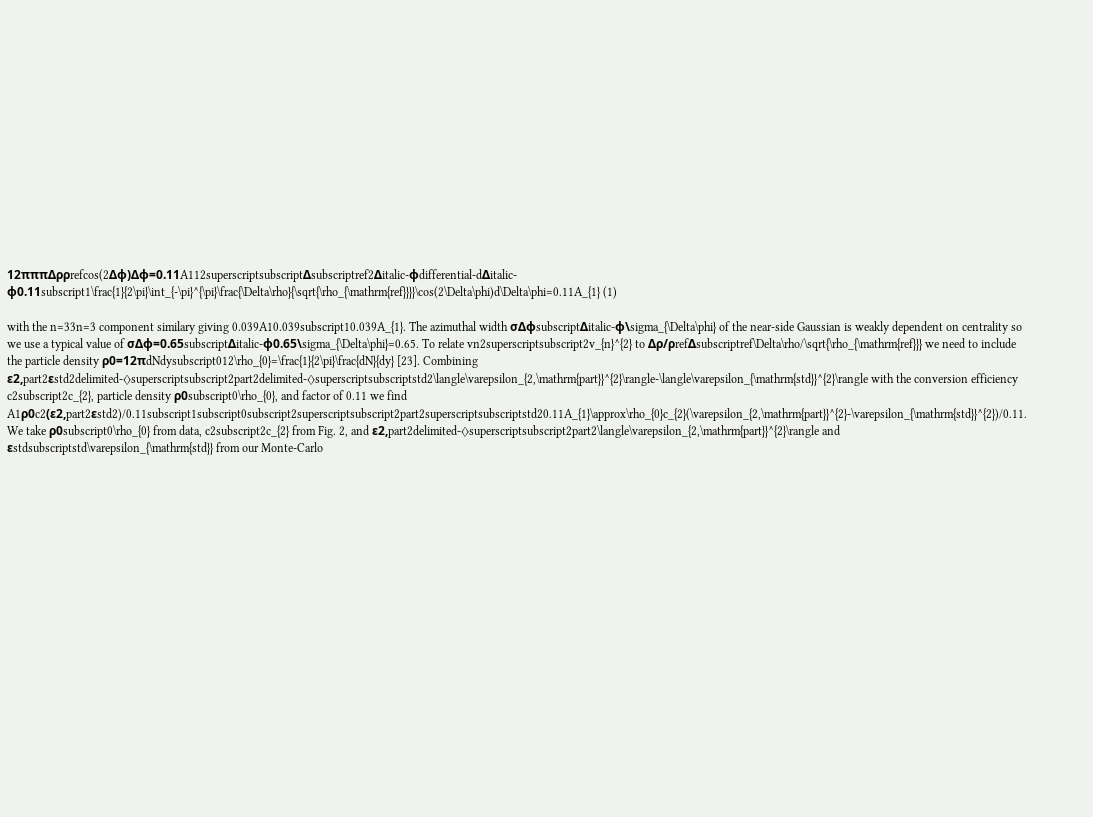12πππΔρρrefcos(2Δϕ)Δϕ=0.11A112superscriptsubscriptΔsubscriptref2Δitalic-ϕdifferential-dΔitalic-ϕ0.11subscript1\frac{1}{2\pi}\int_{-\pi}^{\pi}\frac{\Delta\rho}{\sqrt{\rho_{\mathrm{ref}}}}\cos(2\Delta\phi)d\Delta\phi=0.11A_{1} (1)

with the n=33n=3 component similary giving 0.039A10.039subscript10.039A_{1}. The azimuthal width σΔϕsubscriptΔitalic-ϕ\sigma_{\Delta\phi} of the near-side Gaussian is weakly dependent on centrality so we use a typical value of σΔϕ=0.65subscriptΔitalic-ϕ0.65\sigma_{\Delta\phi}=0.65. To relate vn2superscriptsubscript2v_{n}^{2} to Δρ/ρrefΔsubscriptref\Delta\rho/\sqrt{\rho_{\mathrm{ref}}} we need to include the particle density ρ0=12πdNdysubscript012\rho_{0}=\frac{1}{2\pi}\frac{dN}{dy} [23]. Combining ε2,part2εstd2delimited-⟨⟩superscriptsubscript2part2delimited-⟨⟩superscriptsubscriptstd2\langle\varepsilon_{2,\mathrm{part}}^{2}\rangle-\langle\varepsilon_{\mathrm{std}}^{2}\rangle with the conversion efficiency c2subscript2c_{2}, particle density ρ0subscript0\rho_{0}, and factor of 0.11 we find A1ρ0c2(ε2,part2εstd2)/0.11subscript1subscript0subscript2superscriptsubscript2part2superscriptsubscriptstd20.11A_{1}\approx\rho_{0}c_{2}(\varepsilon_{2,\mathrm{part}}^{2}-\varepsilon_{\mathrm{std}}^{2})/0.11. We take ρ0subscript0\rho_{0} from data, c2subscript2c_{2} from Fig. 2, and ε2,part2delimited-⟨⟩superscriptsubscript2part2\langle\varepsilon_{2,\mathrm{part}}^{2}\rangle and εstdsubscriptstd\varepsilon_{\mathrm{std}} from our Monte-Carlo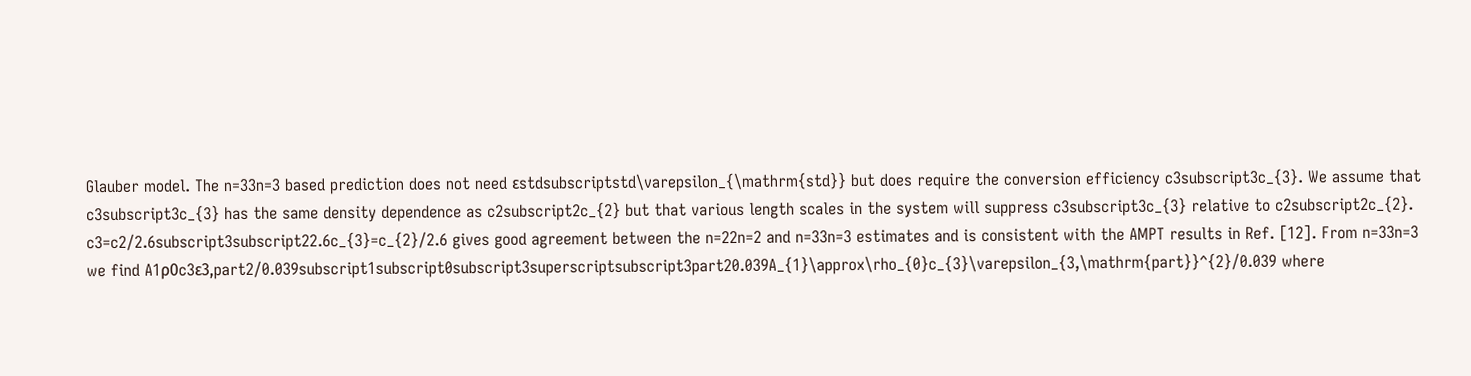Glauber model. The n=33n=3 based prediction does not need εstdsubscriptstd\varepsilon_{\mathrm{std}} but does require the conversion efficiency c3subscript3c_{3}. We assume that c3subscript3c_{3} has the same density dependence as c2subscript2c_{2} but that various length scales in the system will suppress c3subscript3c_{3} relative to c2subscript2c_{2}. c3=c2/2.6subscript3subscript22.6c_{3}=c_{2}/2.6 gives good agreement between the n=22n=2 and n=33n=3 estimates and is consistent with the AMPT results in Ref. [12]. From n=33n=3 we find A1ρ0c3ε3,part2/0.039subscript1subscript0subscript3superscriptsubscript3part20.039A_{1}\approx\rho_{0}c_{3}\varepsilon_{3,\mathrm{part}}^{2}/0.039 where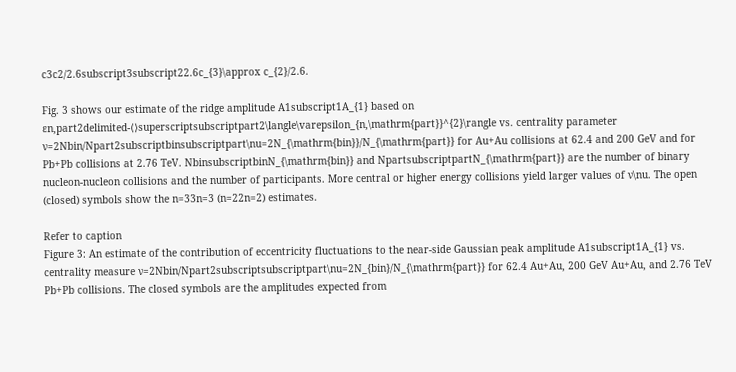c3c2/2.6subscript3subscript22.6c_{3}\approx c_{2}/2.6.

Fig. 3 shows our estimate of the ridge amplitude A1subscript1A_{1} based on εn,part2delimited-⟨⟩superscriptsubscriptpart2\langle\varepsilon_{n,\mathrm{part}}^{2}\rangle vs. centrality parameter ν=2Nbin/Npart2subscriptbinsubscriptpart\nu=2N_{\mathrm{bin}}/N_{\mathrm{part}} for Au+Au collisions at 62.4 and 200 GeV and for Pb+Pb collisions at 2.76 TeV. NbinsubscriptbinN_{\mathrm{bin}} and NpartsubscriptpartN_{\mathrm{part}} are the number of binary nucleon-nucleon collisions and the number of participants. More central or higher energy collisions yield larger values of ν\nu. The open (closed) symbols show the n=33n=3 (n=22n=2) estimates.

Refer to caption
Figure 3: An estimate of the contribution of eccentricity fluctuations to the near-side Gaussian peak amplitude A1subscript1A_{1} vs. centrality measure ν=2Nbin/Npart2subscriptsubscriptpart\nu=2N_{bin}/N_{\mathrm{part}} for 62.4 Au+Au, 200 GeV Au+Au, and 2.76 TeV Pb+Pb collisions. The closed symbols are the amplitudes expected from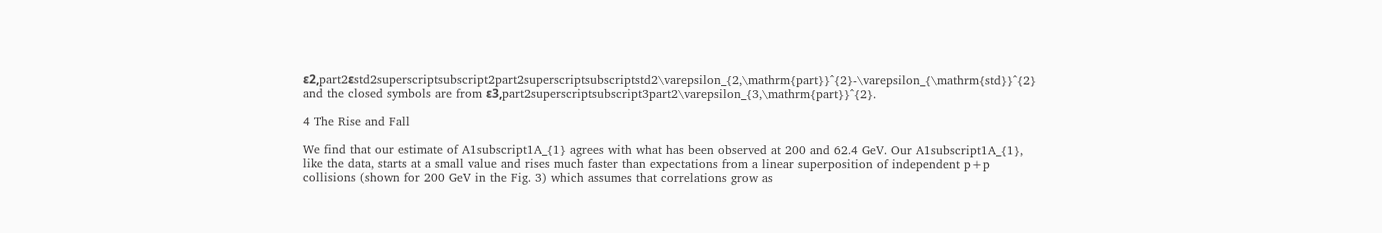ε2,part2εstd2superscriptsubscript2part2superscriptsubscriptstd2\varepsilon_{2,\mathrm{part}}^{2}-\varepsilon_{\mathrm{std}}^{2} and the closed symbols are from ε3,part2superscriptsubscript3part2\varepsilon_{3,\mathrm{part}}^{2}.

4 The Rise and Fall

We find that our estimate of A1subscript1A_{1} agrees with what has been observed at 200 and 62.4 GeV. Our A1subscript1A_{1}, like the data, starts at a small value and rises much faster than expectations from a linear superposition of independent p+p collisions (shown for 200 GeV in the Fig. 3) which assumes that correlations grow as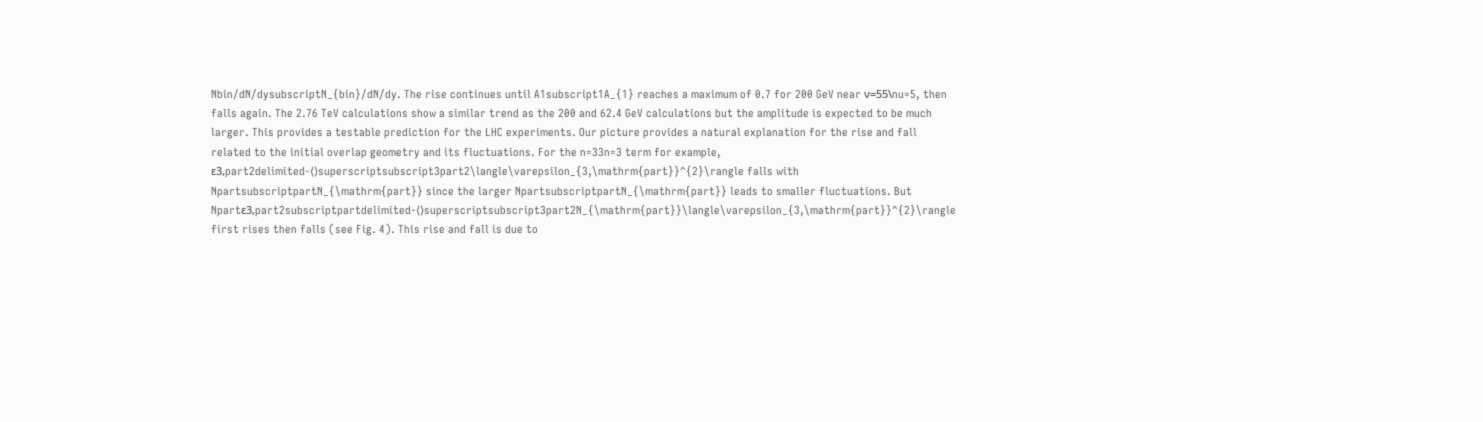Nbin/dN/dysubscriptN_{bin}/dN/dy. The rise continues until A1subscript1A_{1} reaches a maximum of 0.7 for 200 GeV near ν=55\nu=5, then falls again. The 2.76 TeV calculations show a similar trend as the 200 and 62.4 GeV calculations but the amplitude is expected to be much larger. This provides a testable prediction for the LHC experiments. Our picture provides a natural explanation for the rise and fall related to the initial overlap geometry and its fluctuations. For the n=33n=3 term for example, ε3,part2delimited-⟨⟩superscriptsubscript3part2\langle\varepsilon_{3,\mathrm{part}}^{2}\rangle falls with NpartsubscriptpartN_{\mathrm{part}} since the larger NpartsubscriptpartN_{\mathrm{part}} leads to smaller fluctuations. But Npartε3,part2subscriptpartdelimited-⟨⟩superscriptsubscript3part2N_{\mathrm{part}}\langle\varepsilon_{3,\mathrm{part}}^{2}\rangle first rises then falls (see Fig. 4). This rise and fall is due to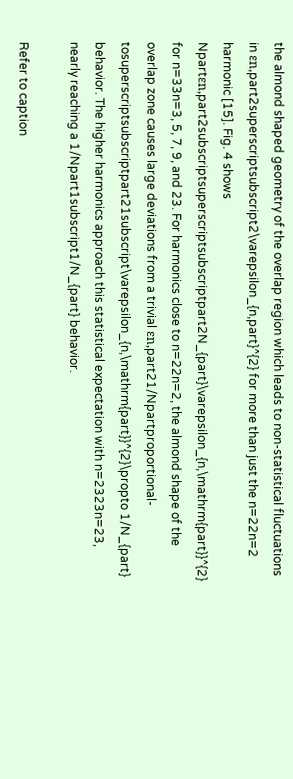the almond shaped geometry of the overlap region which leads to non-statistical fluctuations in εn,part2superscriptsubscript2\varepsilon_{n,part}^{2} for more than just the n=22n=2 harmonic [15]. Fig. 4 shows Npartεn,part2subscriptsuperscriptsubscriptpart2N_{part}\varepsilon_{n,\mathrm{part}}^{2} for n=33n=3, 5, 7, 9, and 23. For harmonics close to n=22n=2, the almond shape of the overlap zone causes large deviations from a trivial εn,part21/Npartproportional-tosuperscriptsubscriptpart21subscript\varepsilon_{n,\mathrm{part}}^{2}\propto 1/N_{part} behavior. The higher harmonics approach this statistical expectation with n=2323n=23, nearly reaching a 1/Npart1subscript1/N_{part} behavior.

Refer to caption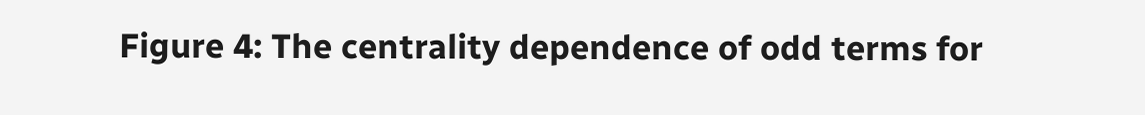Figure 4: The centrality dependence of odd terms for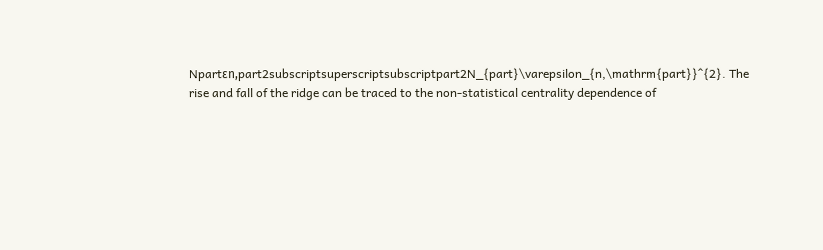Npartεn,part2subscriptsuperscriptsubscriptpart2N_{part}\varepsilon_{n,\mathrm{part}}^{2}. The rise and fall of the ridge can be traced to the non-statistical centrality dependence of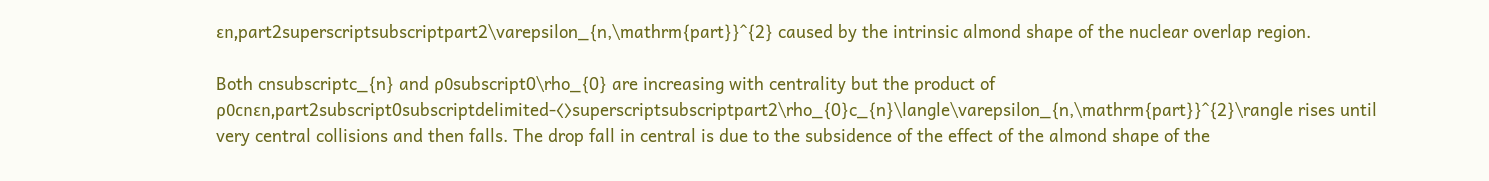εn,part2superscriptsubscriptpart2\varepsilon_{n,\mathrm{part}}^{2} caused by the intrinsic almond shape of the nuclear overlap region.

Both cnsubscriptc_{n} and ρ0subscript0\rho_{0} are increasing with centrality but the product of ρ0cnεn,part2subscript0subscriptdelimited-⟨⟩superscriptsubscriptpart2\rho_{0}c_{n}\langle\varepsilon_{n,\mathrm{part}}^{2}\rangle rises until very central collisions and then falls. The drop fall in central is due to the subsidence of the effect of the almond shape of the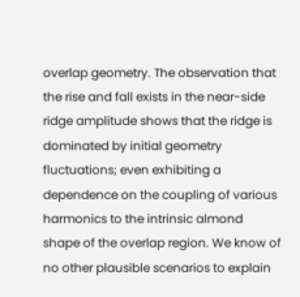overlap geometry. The observation that the rise and fall exists in the near-side ridge amplitude shows that the ridge is dominated by initial geometry fluctuations; even exhibiting a dependence on the coupling of various harmonics to the intrinsic almond shape of the overlap region. We know of no other plausible scenarios to explain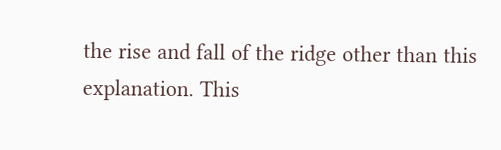the rise and fall of the ridge other than this explanation. This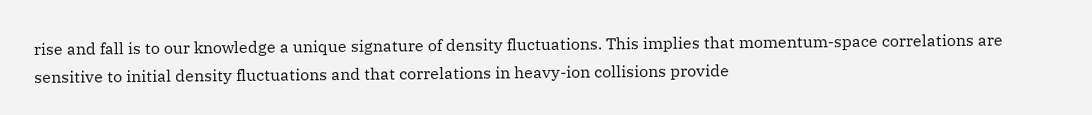rise and fall is to our knowledge a unique signature of density fluctuations. This implies that momentum-space correlations are sensitive to initial density fluctuations and that correlations in heavy-ion collisions provide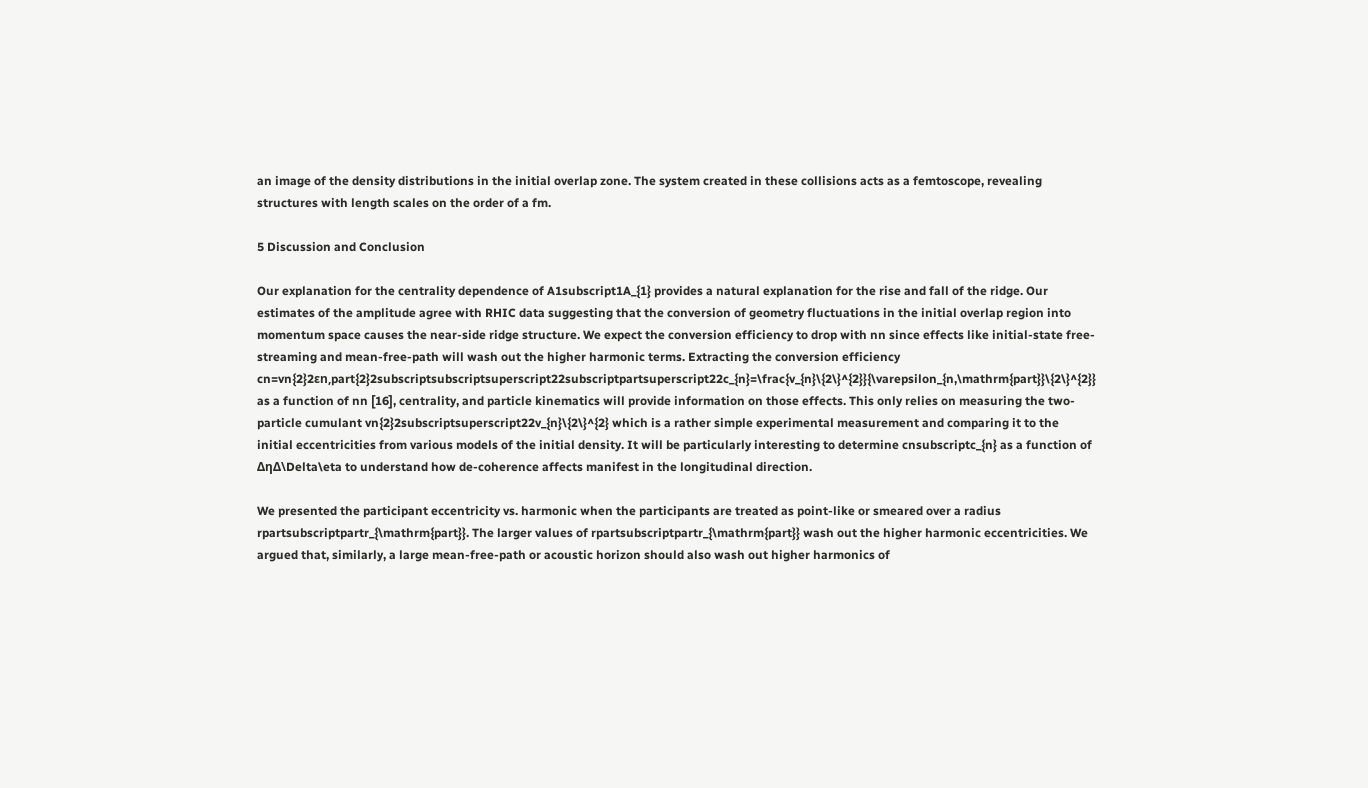an image of the density distributions in the initial overlap zone. The system created in these collisions acts as a femtoscope, revealing structures with length scales on the order of a fm.

5 Discussion and Conclusion

Our explanation for the centrality dependence of A1subscript1A_{1} provides a natural explanation for the rise and fall of the ridge. Our estimates of the amplitude agree with RHIC data suggesting that the conversion of geometry fluctuations in the initial overlap region into momentum space causes the near-side ridge structure. We expect the conversion efficiency to drop with nn since effects like initial-state free-streaming and mean-free-path will wash out the higher harmonic terms. Extracting the conversion efficiency cn=vn{2}2εn,part{2}2subscriptsubscriptsuperscript22subscriptpartsuperscript22c_{n}=\frac{v_{n}\{2\}^{2}}{\varepsilon_{n,\mathrm{part}}\{2\}^{2}} as a function of nn [16], centrality, and particle kinematics will provide information on those effects. This only relies on measuring the two-particle cumulant vn{2}2subscriptsuperscript22v_{n}\{2\}^{2} which is a rather simple experimental measurement and comparing it to the initial eccentricities from various models of the initial density. It will be particularly interesting to determine cnsubscriptc_{n} as a function of ΔηΔ\Delta\eta to understand how de-coherence affects manifest in the longitudinal direction.

We presented the participant eccentricity vs. harmonic when the participants are treated as point-like or smeared over a radius rpartsubscriptpartr_{\mathrm{part}}. The larger values of rpartsubscriptpartr_{\mathrm{part}} wash out the higher harmonic eccentricities. We argued that, similarly, a large mean-free-path or acoustic horizon should also wash out higher harmonics of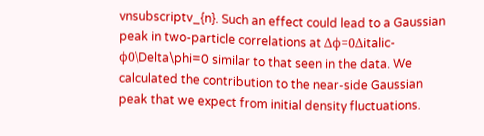vnsubscriptv_{n}. Such an effect could lead to a Gaussian peak in two-particle correlations at Δϕ=0Δitalic-ϕ0\Delta\phi=0 similar to that seen in the data. We calculated the contribution to the near-side Gaussian peak that we expect from initial density fluctuations.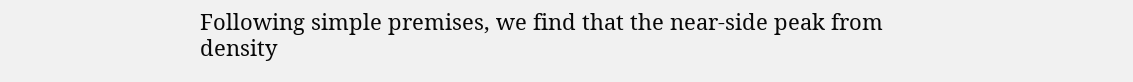Following simple premises, we find that the near-side peak from density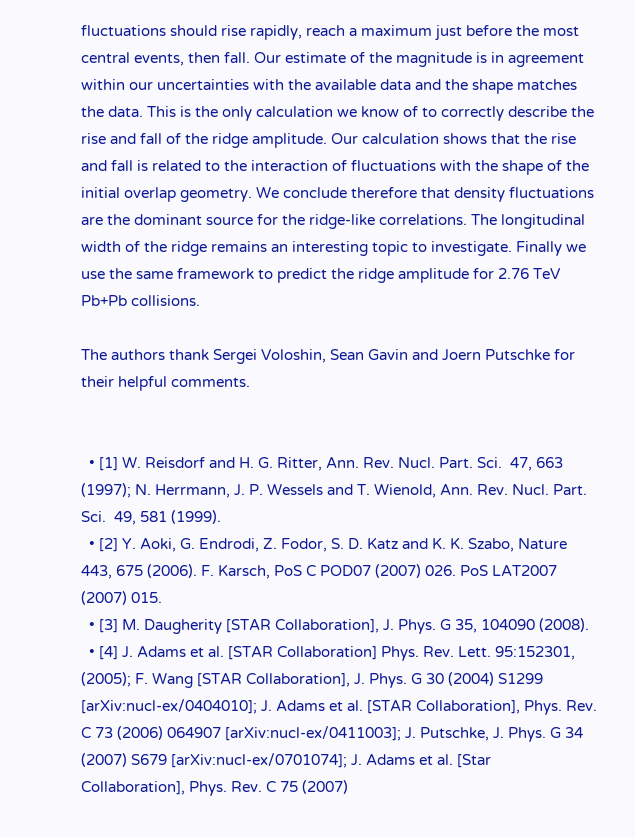fluctuations should rise rapidly, reach a maximum just before the most central events, then fall. Our estimate of the magnitude is in agreement within our uncertainties with the available data and the shape matches the data. This is the only calculation we know of to correctly describe the rise and fall of the ridge amplitude. Our calculation shows that the rise and fall is related to the interaction of fluctuations with the shape of the initial overlap geometry. We conclude therefore that density fluctuations are the dominant source for the ridge-like correlations. The longitudinal width of the ridge remains an interesting topic to investigate. Finally we use the same framework to predict the ridge amplitude for 2.76 TeV Pb+Pb collisions.

The authors thank Sergei Voloshin, Sean Gavin and Joern Putschke for their helpful comments.


  • [1] W. Reisdorf and H. G. Ritter, Ann. Rev. Nucl. Part. Sci.  47, 663 (1997); N. Herrmann, J. P. Wessels and T. Wienold, Ann. Rev. Nucl. Part. Sci.  49, 581 (1999).
  • [2] Y. Aoki, G. Endrodi, Z. Fodor, S. D. Katz and K. K. Szabo, Nature 443, 675 (2006). F. Karsch, PoS C POD07 (2007) 026. PoS LAT2007 (2007) 015.
  • [3] M. Daugherity [STAR Collaboration], J. Phys. G 35, 104090 (2008).
  • [4] J. Adams et al. [STAR Collaboration] Phys. Rev. Lett. 95:152301, (2005); F. Wang [STAR Collaboration], J. Phys. G 30 (2004) S1299 [arXiv:nucl-ex/0404010]; J. Adams et al. [STAR Collaboration], Phys. Rev.  C 73 (2006) 064907 [arXiv:nucl-ex/0411003]; J. Putschke, J. Phys. G 34 (2007) S679 [arXiv:nucl-ex/0701074]; J. Adams et al. [Star Collaboration], Phys. Rev. C 75 (2007)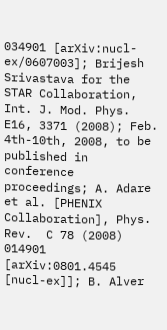034901 [arXiv:nucl-ex/0607003]; Brijesh Srivastava for the STAR Collaboration, Int. J. Mod. Phys. E16, 3371 (2008); Feb. 4th-10th, 2008, to be published in conference proceedings; A. Adare et al. [PHENIX Collaboration], Phys. Rev.  C 78 (2008) 014901 [arXiv:0801.4545 [nucl-ex]]; B. Alver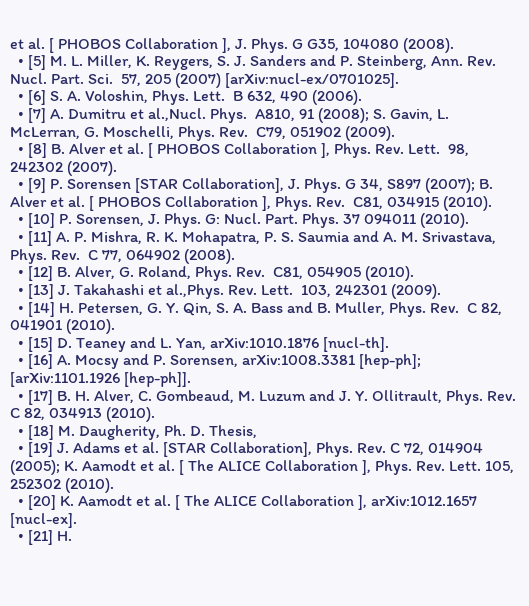et al. [ PHOBOS Collaboration ], J. Phys. G G35, 104080 (2008).
  • [5] M. L. Miller, K. Reygers, S. J. Sanders and P. Steinberg, Ann. Rev. Nucl. Part. Sci.  57, 205 (2007) [arXiv:nucl-ex/0701025].
  • [6] S. A. Voloshin, Phys. Lett.  B 632, 490 (2006).
  • [7] A. Dumitru et al.,Nucl. Phys.  A810, 91 (2008); S. Gavin, L. McLerran, G. Moschelli, Phys. Rev.  C79, 051902 (2009).
  • [8] B. Alver et al. [ PHOBOS Collaboration ], Phys. Rev. Lett.  98, 242302 (2007).
  • [9] P. Sorensen [STAR Collaboration], J. Phys. G 34, S897 (2007); B. Alver et al. [ PHOBOS Collaboration ], Phys. Rev.  C81, 034915 (2010).
  • [10] P. Sorensen, J. Phys. G: Nucl. Part. Phys. 37 094011 (2010).
  • [11] A. P. Mishra, R. K. Mohapatra, P. S. Saumia and A. M. Srivastava, Phys. Rev.  C 77, 064902 (2008).
  • [12] B. Alver, G. Roland, Phys. Rev.  C81, 054905 (2010).
  • [13] J. Takahashi et al.,Phys. Rev. Lett.  103, 242301 (2009).
  • [14] H. Petersen, G. Y. Qin, S. A. Bass and B. Muller, Phys. Rev.  C 82, 041901 (2010).
  • [15] D. Teaney and L. Yan, arXiv:1010.1876 [nucl-th].
  • [16] A. Mocsy and P. Sorensen, arXiv:1008.3381 [hep-ph]; [arXiv:1101.1926 [hep-ph]].
  • [17] B. H. Alver, C. Gombeaud, M. Luzum and J. Y. Ollitrault, Phys. Rev.  C 82, 034913 (2010).
  • [18] M. Daugherity, Ph. D. Thesis,
  • [19] J. Adams et al. [STAR Collaboration], Phys. Rev. C 72, 014904 (2005); K. Aamodt et al. [ The ALICE Collaboration ], Phys. Rev. Lett. 105, 252302 (2010).
  • [20] K. Aamodt et al. [ The ALICE Collaboration ], arXiv:1012.1657 [nucl-ex].
  • [21] H.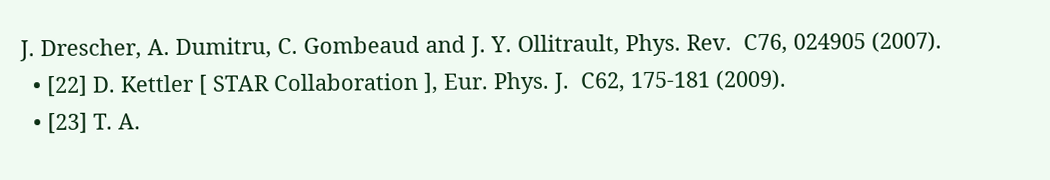J. Drescher, A. Dumitru, C. Gombeaud and J. Y. Ollitrault, Phys. Rev.  C76, 024905 (2007).
  • [22] D. Kettler [ STAR Collaboration ], Eur. Phys. J.  C62, 175-181 (2009).
  • [23] T. A.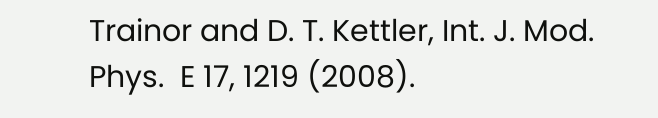Trainor and D. T. Kettler, Int. J. Mod. Phys.  E 17, 1219 (2008).